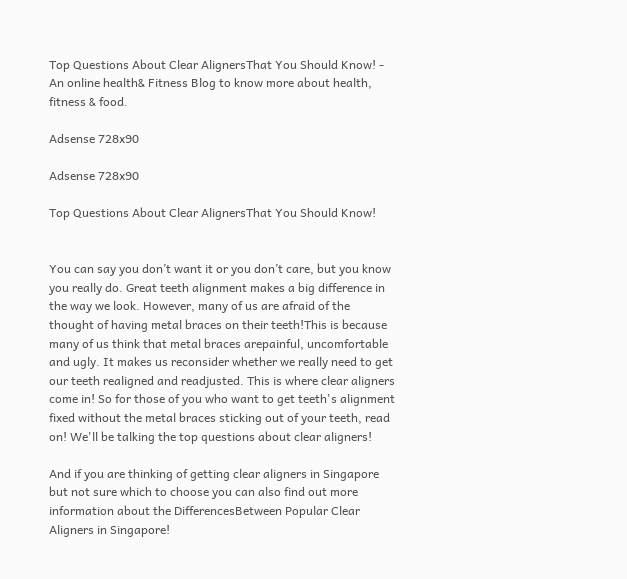Top Questions About Clear AlignersThat You Should Know! - An online health& Fitness Blog to know more about health, fitness & food.

Adsense 728x90

Adsense 728x90

Top Questions About Clear AlignersThat You Should Know!


You can say you don’t want it or you don’t care, but you know you really do. Great teeth alignment makes a big difference in the way we look. However, many of us are afraid of the thought of having metal braces on their teeth!This is because many of us think that metal braces arepainful, uncomfortable and ugly. It makes us reconsider whether we really need to get our teeth realigned and readjusted. This is where clear aligners come in! So for those of you who want to get teeth's alignment fixed without the metal braces sticking out of your teeth, read on! We'll be talking the top questions about clear aligners!

And if you are thinking of getting clear aligners in Singapore but not sure which to choose you can also find out more information about the DifferencesBetween Popular Clear Aligners in Singapore!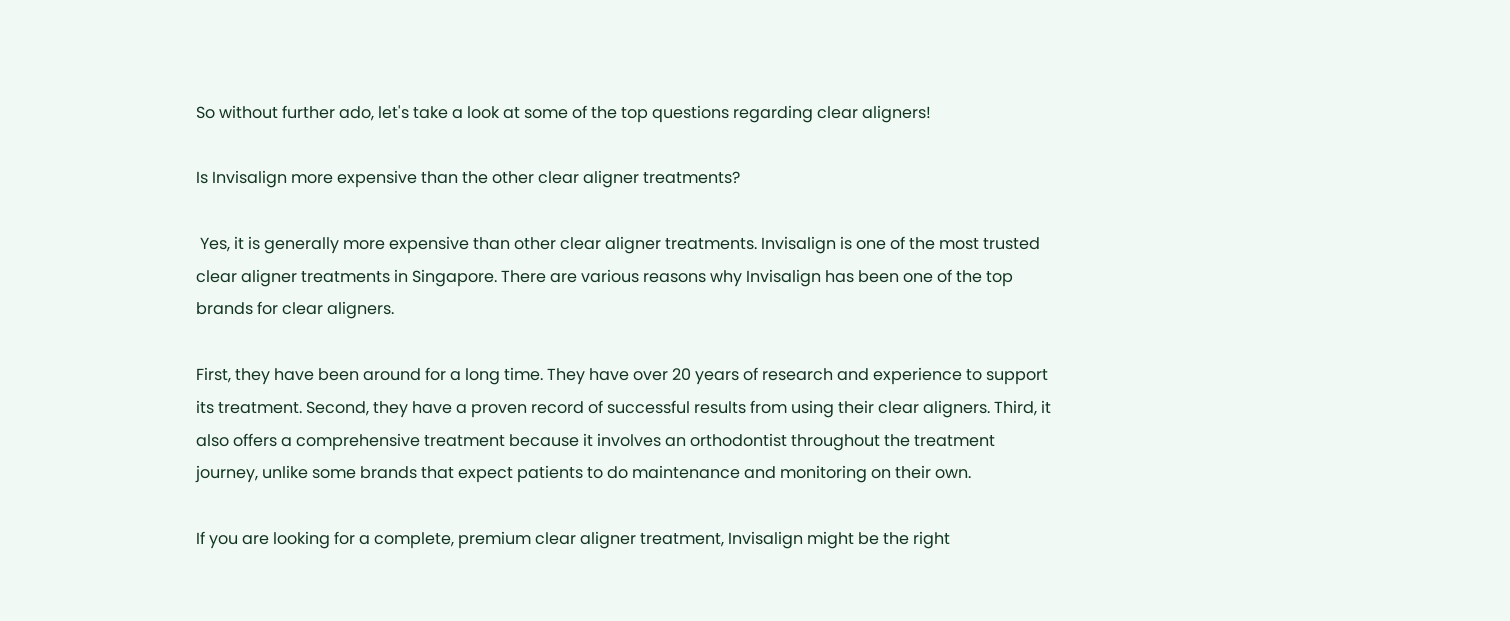So without further ado, let's take a look at some of the top questions regarding clear aligners!

Is Invisalign more expensive than the other clear aligner treatments?

 Yes, it is generally more expensive than other clear aligner treatments. Invisalign is one of the most trusted clear aligner treatments in Singapore. There are various reasons why Invisalign has been one of the top brands for clear aligners.

First, they have been around for a long time. They have over 20 years of research and experience to support its treatment. Second, they have a proven record of successful results from using their clear aligners. Third, it also offers a comprehensive treatment because it involves an orthodontist throughout the treatment journey, unlike some brands that expect patients to do maintenance and monitoring on their own.

If you are looking for a complete, premium clear aligner treatment, Invisalign might be the right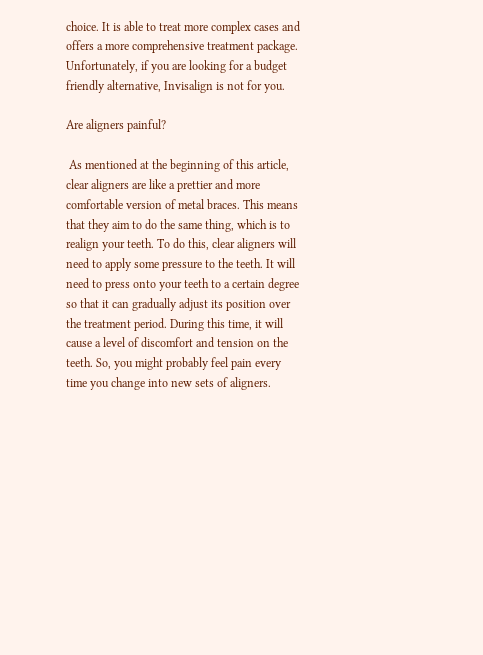choice. It is able to treat more complex cases and offers a more comprehensive treatment package. Unfortunately, if you are looking for a budget friendly alternative, Invisalign is not for you.

Are aligners painful?

 As mentioned at the beginning of this article, clear aligners are like a prettier and more comfortable version of metal braces. This means that they aim to do the same thing, which is to realign your teeth. To do this, clear aligners will need to apply some pressure to the teeth. It will need to press onto your teeth to a certain degree so that it can gradually adjust its position over the treatment period. During this time, it will cause a level of discomfort and tension on the teeth. So, you might probably feel pain every time you change into new sets of aligners.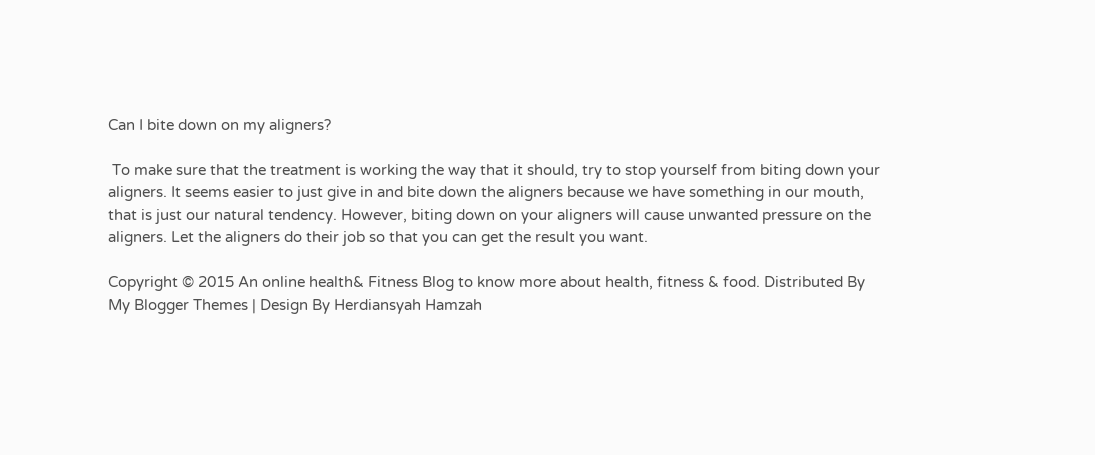Can I bite down on my aligners?

 To make sure that the treatment is working the way that it should, try to stop yourself from biting down your aligners. It seems easier to just give in and bite down the aligners because we have something in our mouth, that is just our natural tendency. However, biting down on your aligners will cause unwanted pressure on the aligners. Let the aligners do their job so that you can get the result you want.

Copyright © 2015 An online health& Fitness Blog to know more about health, fitness & food. Distributed By My Blogger Themes | Design By Herdiansyah Hamzah